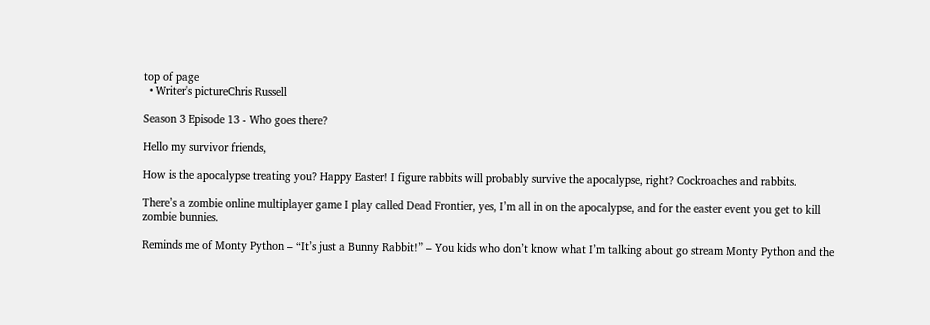top of page
  • Writer's pictureChris Russell

Season 3 Episode 13 - Who goes there?

Hello my survivor friends,

How is the apocalypse treating you? Happy Easter! I figure rabbits will probably survive the apocalypse, right? Cockroaches and rabbits.

There’s a zombie online multiplayer game I play called Dead Frontier, yes, I’m all in on the apocalypse, and for the easter event you get to kill zombie bunnies.

Reminds me of Monty Python – “It’s just a Bunny Rabbit!” – You kids who don’t know what I’m talking about go stream Monty Python and the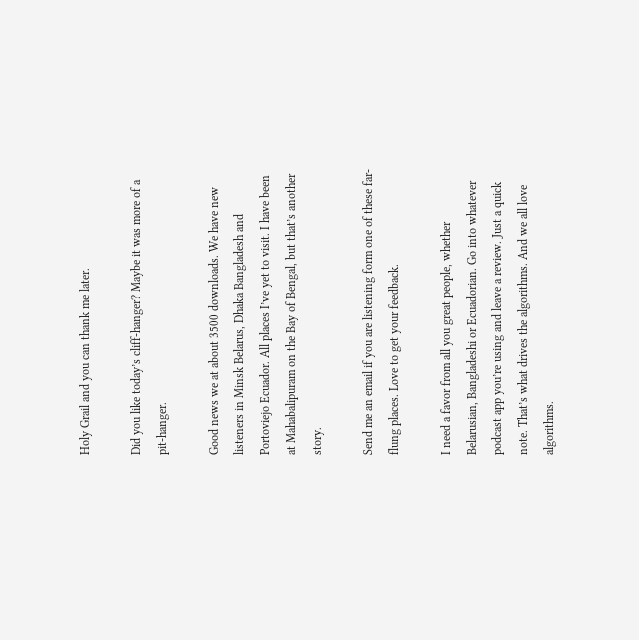Holy Grail and you can thank me later.

Did you like today’s cliff-hanger? Maybe it was more of a pit-hanger.

Good news we at about 3500 downloads. We have new listeners in Minsk Belarus, Dhaka Bangladesh and Portoviejo Ecuador. All places I’ve yet to visit. I have been at Mahabalipuram on the Bay of Bengal, but that’s another story.

Send me an email if you are listening form one of these far-flung places. Love to get your feedback.

I need a favor from all you great people, whether Belarusian, Bangladeshi or Ecuadorian. Go into whatever podcast app you’re using and leave a review. Just a quick note. That’s what drives the algorithms. And we all love algorithms.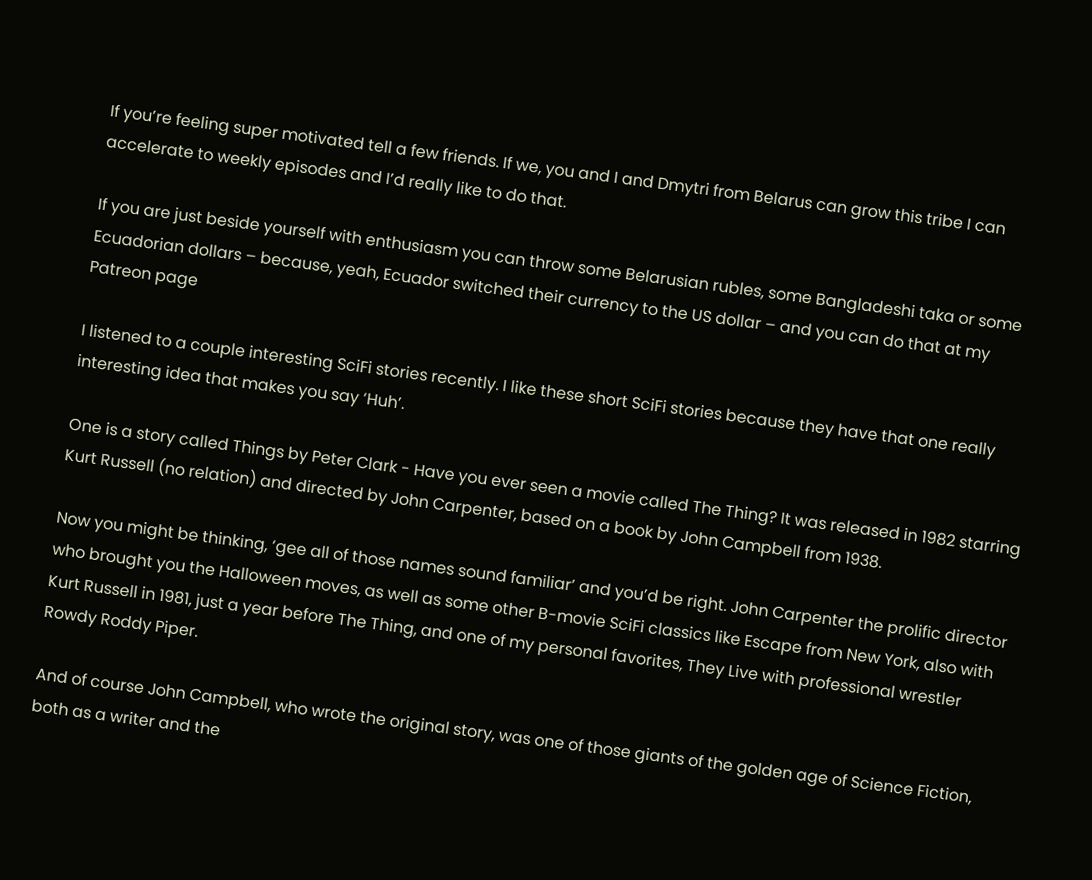If you’re feeling super motivated tell a few friends. If we, you and I and Dmytri from Belarus can grow this tribe I can accelerate to weekly episodes and I’d really like to do that.

If you are just beside yourself with enthusiasm you can throw some Belarusian rubles, some Bangladeshi taka or some Ecuadorian dollars – because, yeah, Ecuador switched their currency to the US dollar – and you can do that at my Patreon page

I listened to a couple interesting SciFi stories recently. I like these short SciFi stories because they have that one really interesting idea that makes you say ‘Huh’.

One is a story called Things by Peter Clark - Have you ever seen a movie called The Thing? It was released in 1982 starring Kurt Russell (no relation) and directed by John Carpenter, based on a book by John Campbell from 1938.

Now you might be thinking, ‘gee all of those names sound familiar’ and you’d be right. John Carpenter the prolific director who brought you the Halloween moves, as well as some other B-movie SciFi classics like Escape from New York, also with Kurt Russell in 1981, just a year before The Thing, and one of my personal favorites, They Live with professional wrestler Rowdy Roddy Piper.

And of course John Campbell, who wrote the original story, was one of those giants of the golden age of Science Fiction, both as a writer and the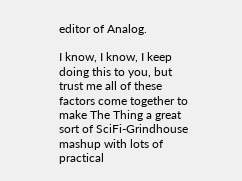editor of Analog.

I know, I know, I keep doing this to you, but trust me all of these factors come together to make The Thing a great sort of SciFi-Grindhouse mashup with lots of practical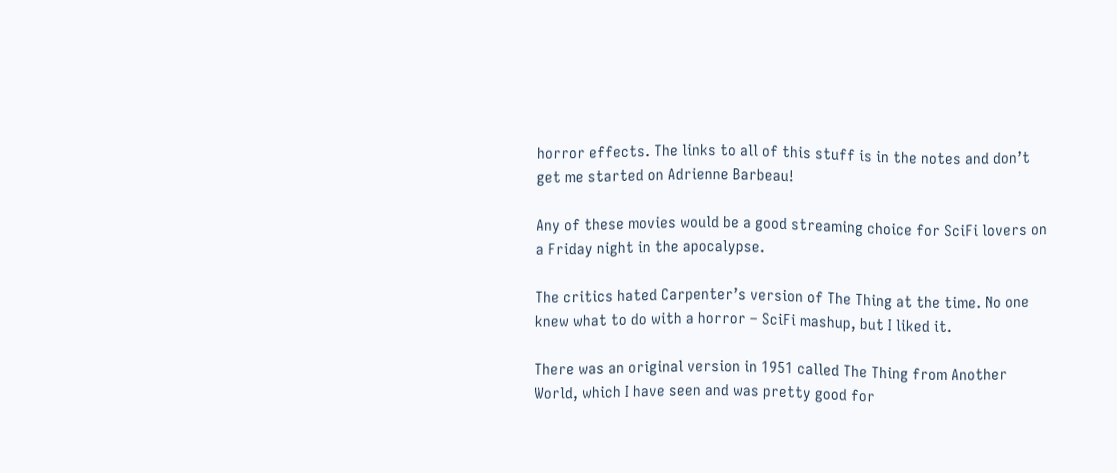horror effects. The links to all of this stuff is in the notes and don’t get me started on Adrienne Barbeau!

Any of these movies would be a good streaming choice for SciFi lovers on a Friday night in the apocalypse.

The critics hated Carpenter’s version of The Thing at the time. No one knew what to do with a horror – SciFi mashup, but I liked it.

There was an original version in 1951 called The Thing from Another World, which I have seen and was pretty good for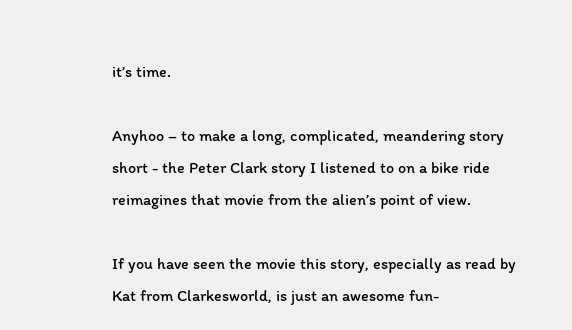it’s time.

Anyhoo – to make a long, complicated, meandering story short - the Peter Clark story I listened to on a bike ride reimagines that movie from the alien’s point of view.

If you have seen the movie this story, especially as read by Kat from Clarkesworld, is just an awesome fun-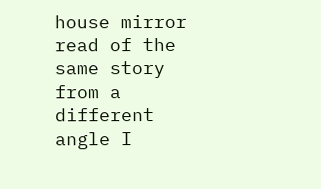house mirror read of the same story from a different angle I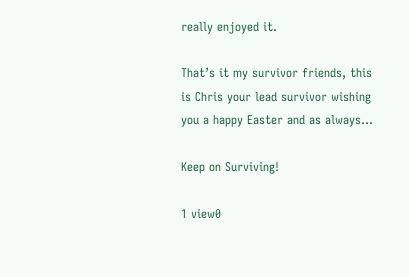really enjoyed it.

That’s it my survivor friends, this is Chris your lead survivor wishing you a happy Easter and as always…

Keep on Surviving!

1 view0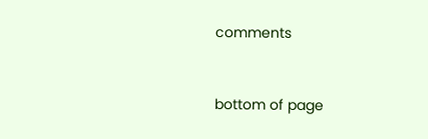comments


bottom of page